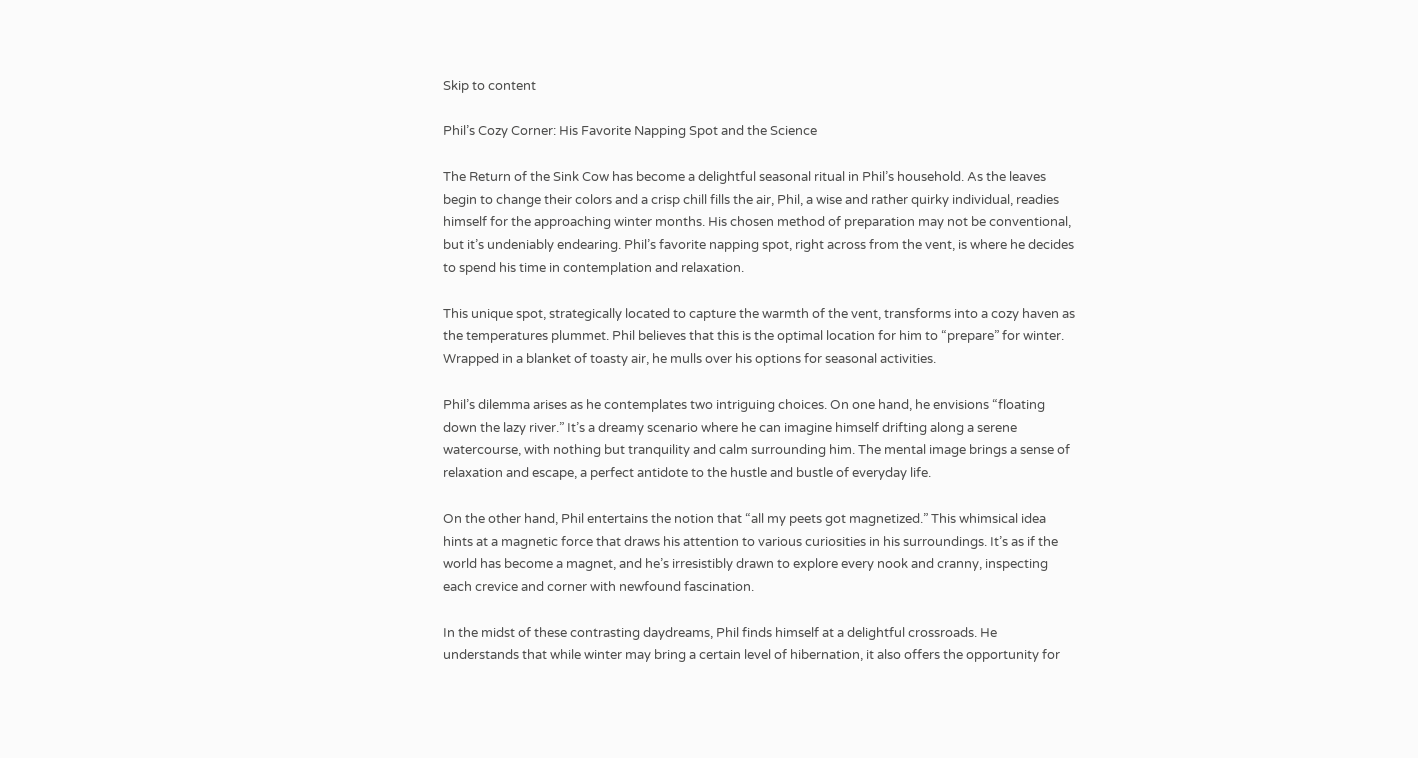Skip to content

Phil’s Cozy Corner: His Favorite Napping Spot and the Science

The Return of the Sink Cow has become a delightful seasonal ritual in Phil’s household. As the leaves begin to change their colors and a crisp chill fills the air, Phil, a wise and rather quirky individual, readies himself for the approaching winter months. His chosen method of preparation may not be conventional, but it’s undeniably endearing. Phil’s favorite napping spot, right across from the vent, is where he decides to spend his time in contemplation and relaxation.

This unique spot, strategically located to capture the warmth of the vent, transforms into a cozy haven as the temperatures plummet. Phil believes that this is the optimal location for him to “prepare” for winter. Wrapped in a blanket of toasty air, he mulls over his options for seasonal activities.

Phil’s dilemma arises as he contemplates two intriguing choices. On one hand, he envisions “floating down the lazy river.” It’s a dreamy scenario where he can imagine himself drifting along a serene watercourse, with nothing but tranquility and calm surrounding him. The mental image brings a sense of relaxation and escape, a perfect antidote to the hustle and bustle of everyday life.

On the other hand, Phil entertains the notion that “all my peets got magnetized.” This whimsical idea hints at a magnetic force that draws his attention to various curiosities in his surroundings. It’s as if the world has become a magnet, and he’s irresistibly drawn to explore every nook and cranny, inspecting each crevice and corner with newfound fascination.

In the midst of these contrasting daydreams, Phil finds himself at a delightful crossroads. He understands that while winter may bring a certain level of hibernation, it also offers the opportunity for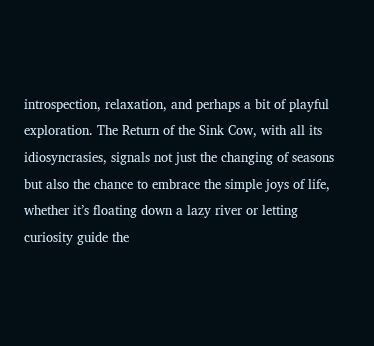introspection, relaxation, and perhaps a bit of playful exploration. The Return of the Sink Cow, with all its idiosyncrasies, signals not just the changing of seasons but also the chance to embrace the simple joys of life, whether it’s floating down a lazy river or letting curiosity guide the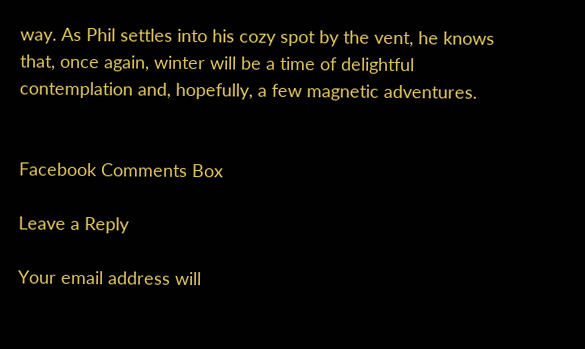way. As Phil settles into his cozy spot by the vent, he knows that, once again, winter will be a time of delightful contemplation and, hopefully, a few magnetic adventures.


Facebook Comments Box

Leave a Reply

Your email address will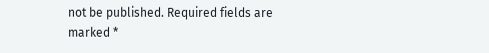not be published. Required fields are marked *